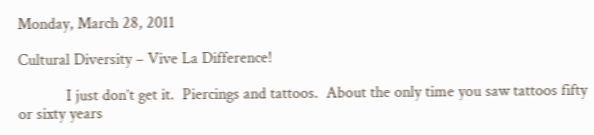Monday, March 28, 2011

Cultural Diversity – Vive La Difference!

            I just don’t get it.  Piercings and tattoos.  About the only time you saw tattoos fifty or sixty years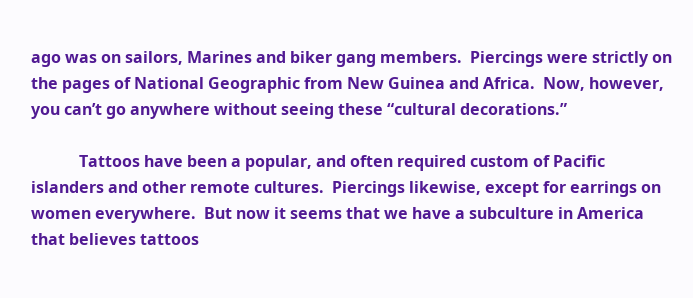ago was on sailors, Marines and biker gang members.  Piercings were strictly on the pages of National Geographic from New Guinea and Africa.  Now, however, you can’t go anywhere without seeing these “cultural decorations.”

            Tattoos have been a popular, and often required custom of Pacific islanders and other remote cultures.  Piercings likewise, except for earrings on women everywhere.  But now it seems that we have a subculture in America that believes tattoos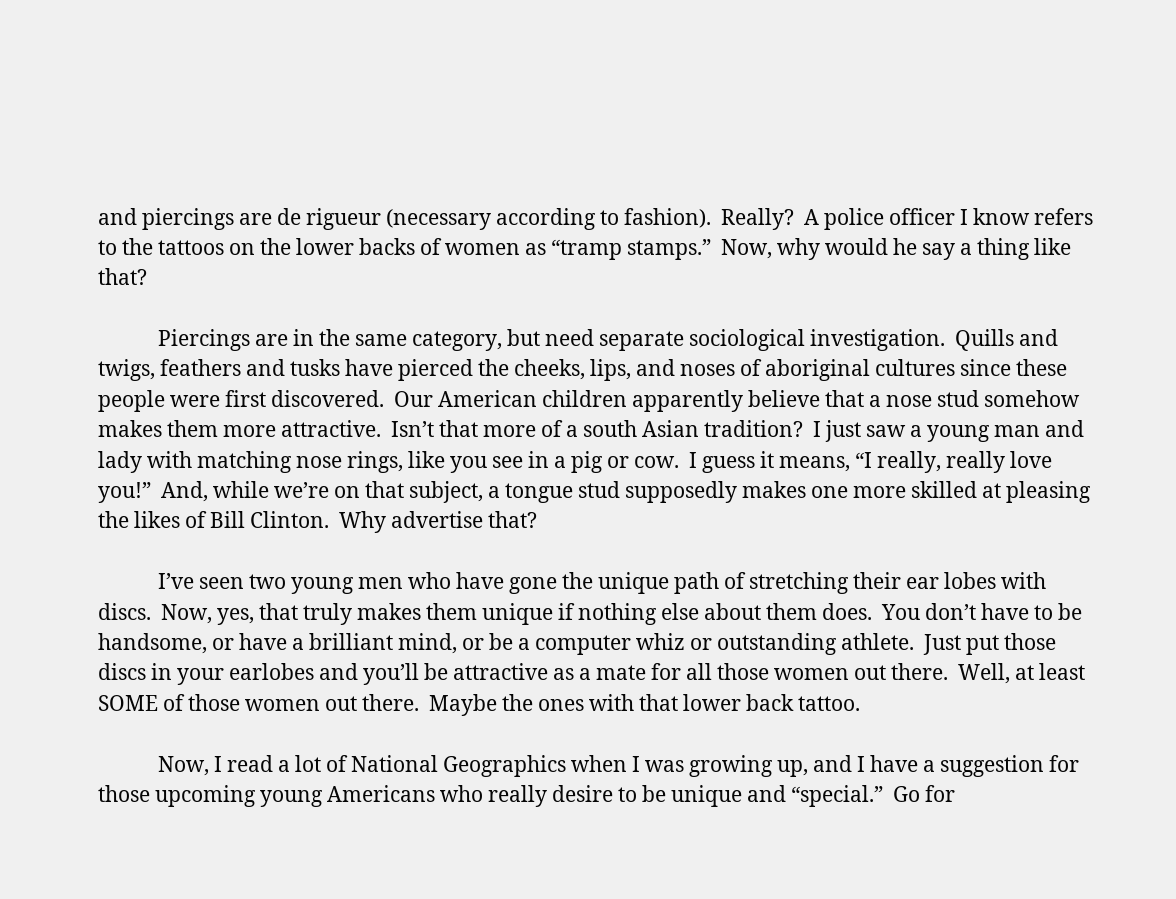and piercings are de rigueur (necessary according to fashion).  Really?  A police officer I know refers to the tattoos on the lower backs of women as “tramp stamps.”  Now, why would he say a thing like that?

            Piercings are in the same category, but need separate sociological investigation.  Quills and twigs, feathers and tusks have pierced the cheeks, lips, and noses of aboriginal cultures since these people were first discovered.  Our American children apparently believe that a nose stud somehow makes them more attractive.  Isn’t that more of a south Asian tradition?  I just saw a young man and lady with matching nose rings, like you see in a pig or cow.  I guess it means, “I really, really love you!”  And, while we’re on that subject, a tongue stud supposedly makes one more skilled at pleasing the likes of Bill Clinton.  Why advertise that?

            I’ve seen two young men who have gone the unique path of stretching their ear lobes with discs.  Now, yes, that truly makes them unique if nothing else about them does.  You don’t have to be handsome, or have a brilliant mind, or be a computer whiz or outstanding athlete.  Just put those discs in your earlobes and you’ll be attractive as a mate for all those women out there.  Well, at least SOME of those women out there.  Maybe the ones with that lower back tattoo.

            Now, I read a lot of National Geographics when I was growing up, and I have a suggestion for those upcoming young Americans who really desire to be unique and “special.”  Go for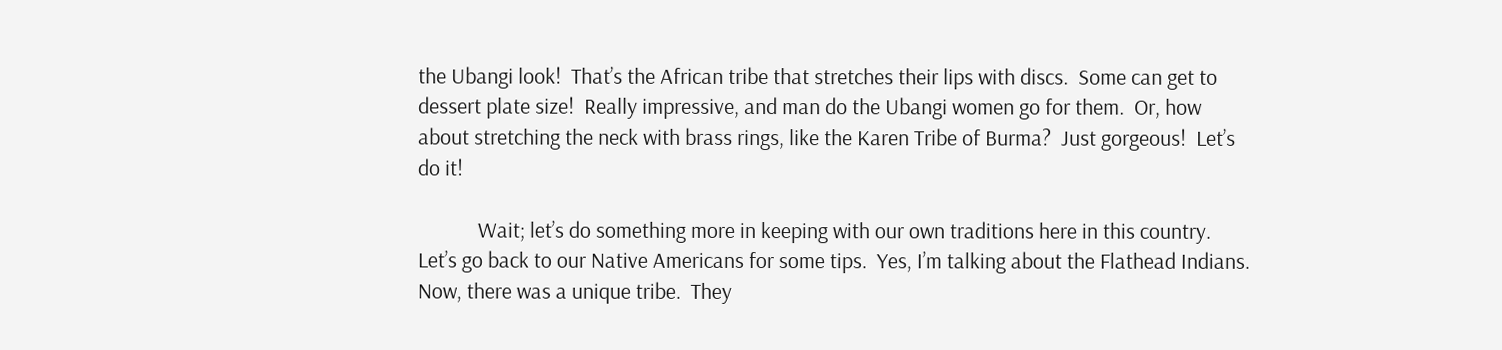the Ubangi look!  That’s the African tribe that stretches their lips with discs.  Some can get to dessert plate size!  Really impressive, and man do the Ubangi women go for them.  Or, how about stretching the neck with brass rings, like the Karen Tribe of Burma?  Just gorgeous!  Let’s do it!

            Wait; let’s do something more in keeping with our own traditions here in this country.  Let’s go back to our Native Americans for some tips.  Yes, I’m talking about the Flathead Indians.  Now, there was a unique tribe.  They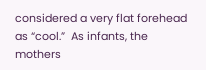considered a very flat forehead as “cool.”  As infants, the mothers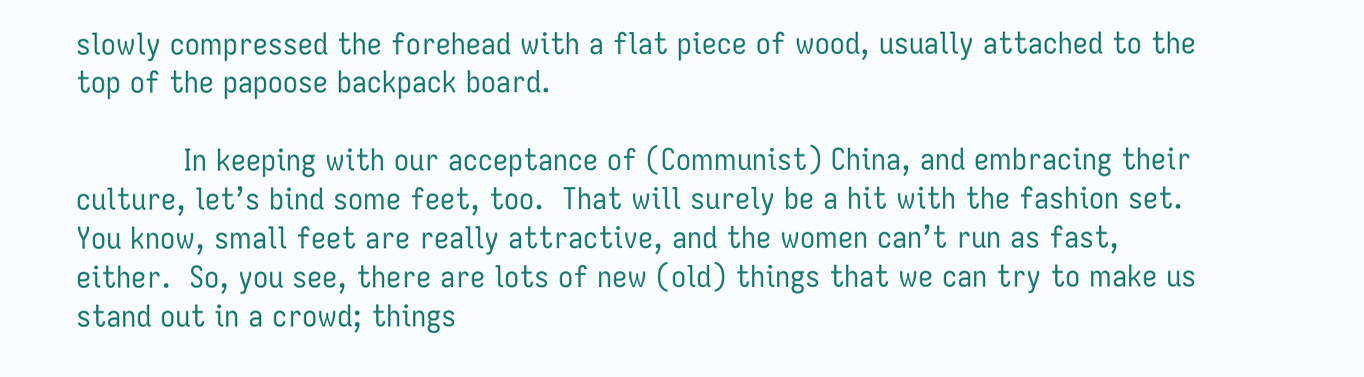slowly compressed the forehead with a flat piece of wood, usually attached to the top of the papoose backpack board.

            In keeping with our acceptance of (Communist) China, and embracing their culture, let’s bind some feet, too.  That will surely be a hit with the fashion set.  You know, small feet are really attractive, and the women can’t run as fast, either.  So, you see, there are lots of new (old) things that we can try to make us stand out in a crowd; things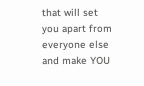that will set you apart from everyone else and make YOU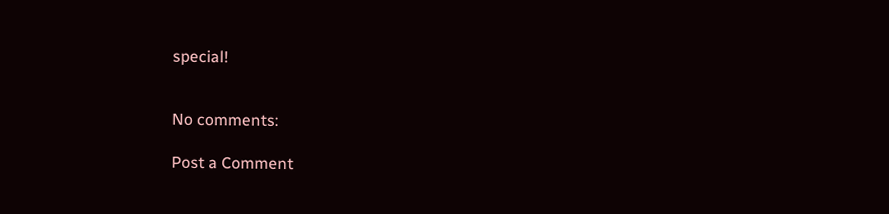special!


No comments:

Post a Comment